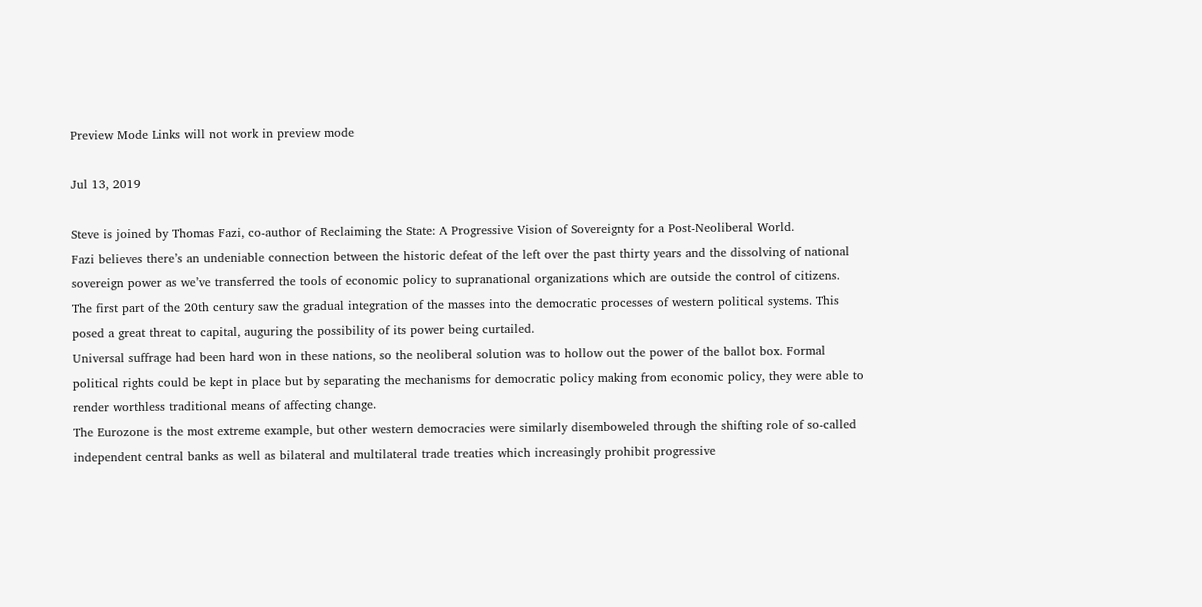Preview Mode Links will not work in preview mode

Jul 13, 2019

Steve is joined by Thomas Fazi, co-author of Reclaiming the State: A Progressive Vision of Sovereignty for a Post-Neoliberal World.
Fazi believes there’s an undeniable connection between the historic defeat of the left over the past thirty years and the dissolving of national sovereign power as we’ve transferred the tools of economic policy to supranational organizations which are outside the control of citizens.
The first part of the 20th century saw the gradual integration of the masses into the democratic processes of western political systems. This posed a great threat to capital, auguring the possibility of its power being curtailed.
Universal suffrage had been hard won in these nations, so the neoliberal solution was to hollow out the power of the ballot box. Formal political rights could be kept in place but by separating the mechanisms for democratic policy making from economic policy, they were able to render worthless traditional means of affecting change.
The Eurozone is the most extreme example, but other western democracies were similarly disemboweled through the shifting role of so-called independent central banks as well as bilateral and multilateral trade treaties which increasingly prohibit progressive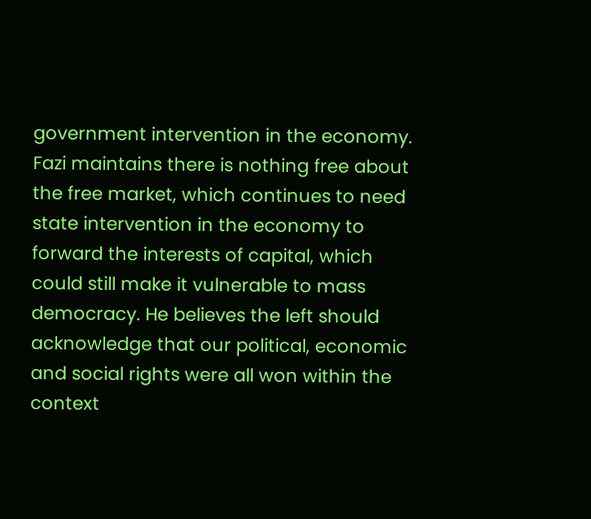government intervention in the economy.
Fazi maintains there is nothing free about the free market, which continues to need state intervention in the economy to forward the interests of capital, which could still make it vulnerable to mass democracy. He believes the left should acknowledge that our political, economic and social rights were all won within the context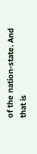of the nation-state. And that is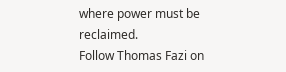where power must be reclaimed.
Follow Thomas Fazi on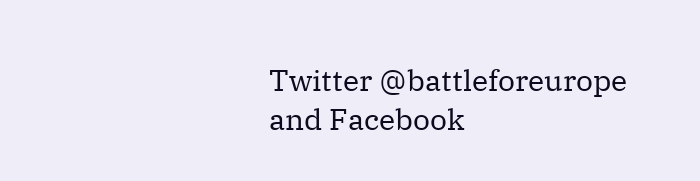Twitter @battleforeurope and Facebook